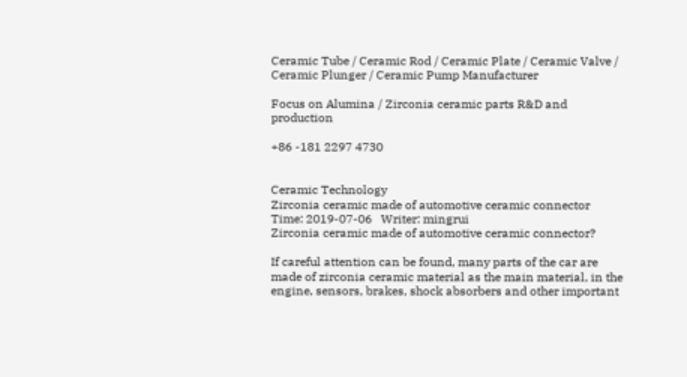Ceramic Tube / Ceramic Rod / Ceramic Plate / Ceramic Valve / Ceramic Plunger / Ceramic Pump Manufacturer

Focus on Alumina / Zirconia ceramic parts R&D and production

+86 -181 2297 4730


Ceramic Technology
Zirconia ceramic made of automotive ceramic connector
Time: 2019-07-06   Writer: mingrui
Zirconia ceramic made of automotive ceramic connector?

If careful attention can be found, many parts of the car are made of zirconia ceramic material as the main material, in the engine, sensors, brakes, shock absorbers and other important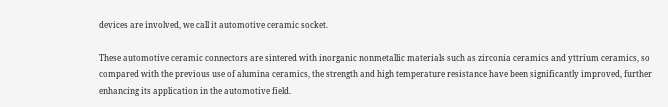devices are involved, we call it automotive ceramic socket.

These automotive ceramic connectors are sintered with inorganic nonmetallic materials such as zirconia ceramics and yttrium ceramics, so compared with the previous use of alumina ceramics, the strength and high temperature resistance have been significantly improved, further enhancing its application in the automotive field.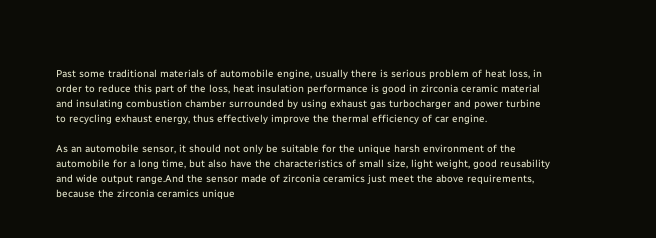Past some traditional materials of automobile engine, usually there is serious problem of heat loss, in order to reduce this part of the loss, heat insulation performance is good in zirconia ceramic material and insulating combustion chamber surrounded by using exhaust gas turbocharger and power turbine to recycling exhaust energy, thus effectively improve the thermal efficiency of car engine.

As an automobile sensor, it should not only be suitable for the unique harsh environment of the automobile for a long time, but also have the characteristics of small size, light weight, good reusability and wide output range.And the sensor made of zirconia ceramics just meet the above requirements, because the zirconia ceramics unique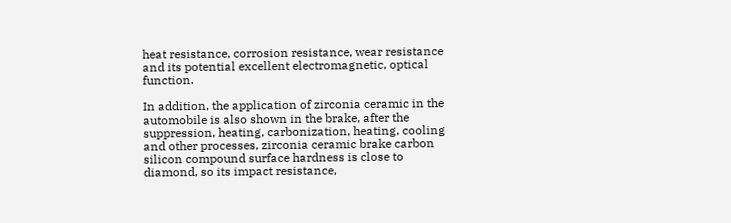heat resistance, corrosion resistance, wear resistance and its potential excellent electromagnetic, optical function.

In addition, the application of zirconia ceramic in the automobile is also shown in the brake, after the suppression, heating, carbonization, heating, cooling and other processes, zirconia ceramic brake carbon silicon compound surface hardness is close to diamond, so its impact resistance,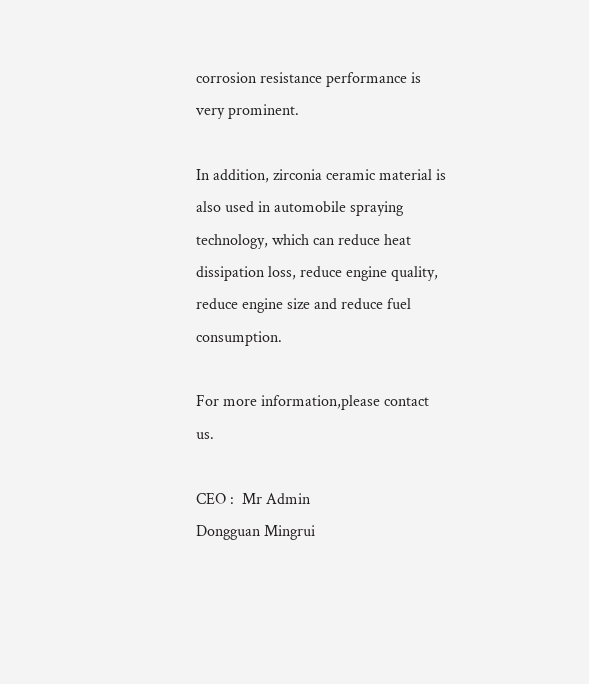corrosion resistance performance is very prominent.

In addition, zirconia ceramic material is also used in automobile spraying technology, which can reduce heat dissipation loss, reduce engine quality, reduce engine size and reduce fuel consumption.

For more information,please contact us.

CEO :  Mr Admin
Dongguan Mingrui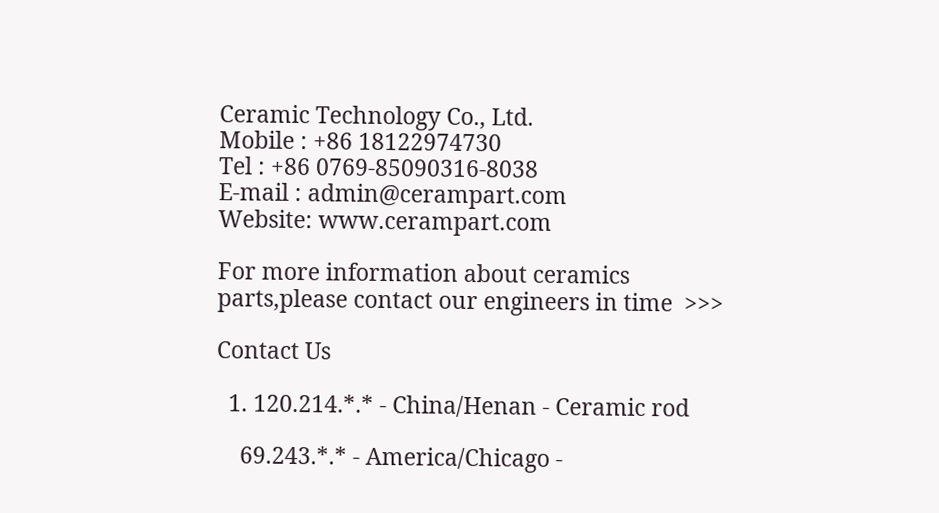Ceramic Technology Co., Ltd.
Mobile : +86 18122974730
Tel : +86 0769-85090316-8038
E-mail : admin@cerampart.com
Website: www.cerampart.com

For more information about ceramics parts,please contact our engineers in time  >>>

Contact Us

  1. 120.214.*.* - China/Henan - Ceramic rod

    69.243.*.* - America/Chicago -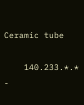Ceramic tube

    140.233.*.* -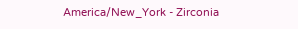America/New_York - Zirconia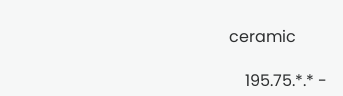ceramic

    195.75.*.* -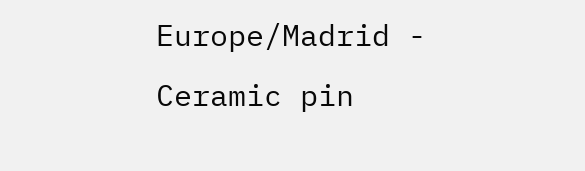Europe/Madrid - Ceramic pin